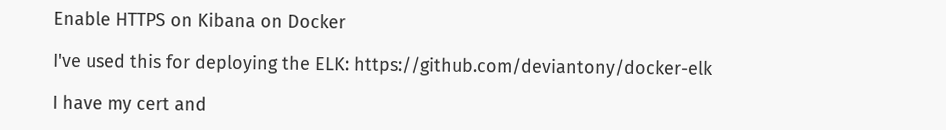Enable HTTPS on Kibana on Docker

I've used this for deploying the ELK: https://github.com/deviantony/docker-elk

I have my cert and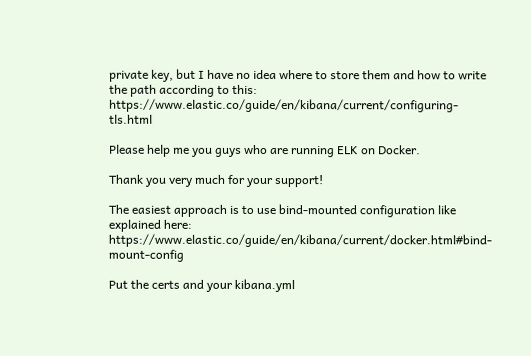private key, but I have no idea where to store them and how to write the path according to this: https://www.elastic.co/guide/en/kibana/current/configuring-tls.html

Please help me you guys who are running ELK on Docker.

Thank you very much for your support!

The easiest approach is to use bind-mounted configuration like explained here: https://www.elastic.co/guide/en/kibana/current/docker.html#bind-mount-config

Put the certs and your kibana.yml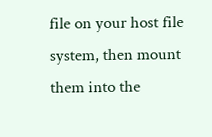file on your host file system, then mount them into the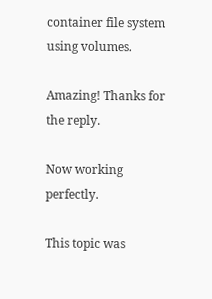container file system using volumes.

Amazing! Thanks for the reply.

Now working perfectly.

This topic was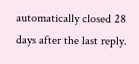automatically closed 28 days after the last reply.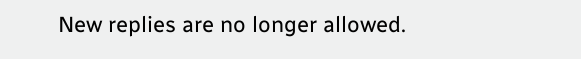New replies are no longer allowed.